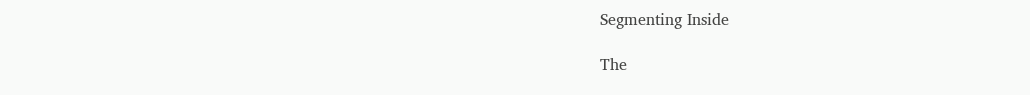Segmenting Inside

The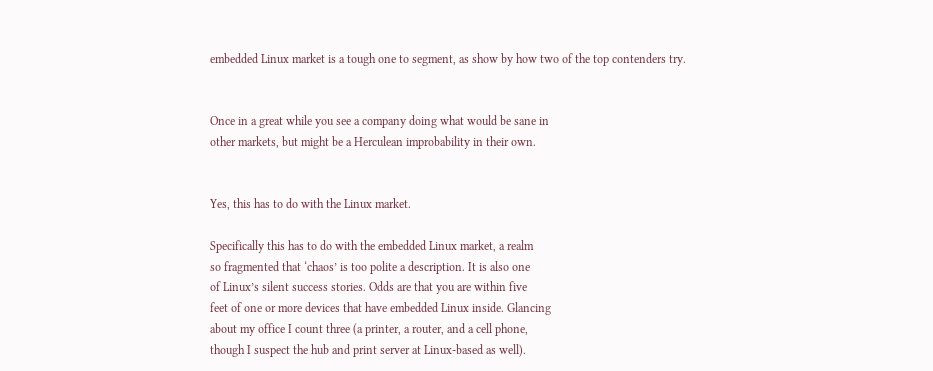embedded Linux market is a tough one to segment, as show by how two of the top contenders try.


Once in a great while you see a company doing what would be sane in
other markets, but might be a Herculean improbability in their own.


Yes, this has to do with the Linux market.

Specifically this has to do with the embedded Linux market, a realm
so fragmented that ‘chaos’ is too polite a description. It is also one
of Linux’s silent success stories. Odds are that you are within five
feet of one or more devices that have embedded Linux inside. Glancing
about my office I count three (a printer, a router, and a cell phone,
though I suspect the hub and print server at Linux-based as well).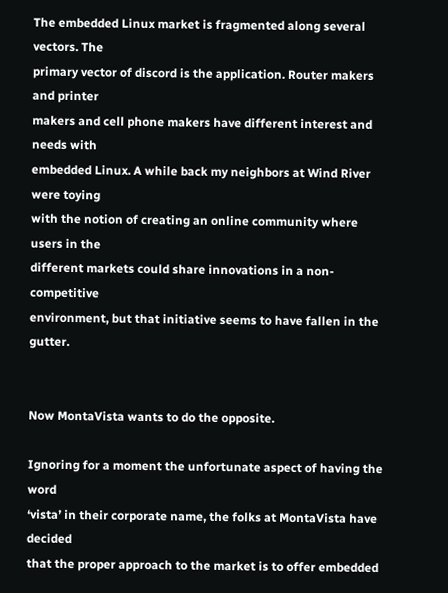The embedded Linux market is fragmented along several vectors. The
primary vector of discord is the application. Router makers and printer
makers and cell phone makers have different interest and needs with
embedded Linux. A while back my neighbors at Wind River were toying
with the notion of creating an online community where users in the
different markets could share innovations in a non-competitive
environment, but that initiative seems to have fallen in the gutter.


Now MontaVista wants to do the opposite.

Ignoring for a moment the unfortunate aspect of having the word
‘vista’ in their corporate name, the folks at MontaVista have decided
that the proper approach to the market is to offer embedded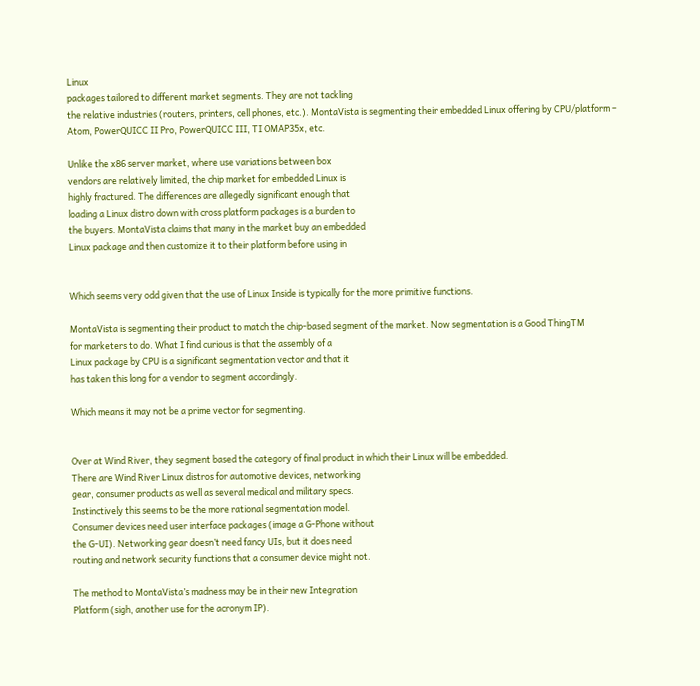Linux
packages tailored to different market segments. They are not tackling
the relative industries (routers, printers, cell phones, etc.). MontaVista is segmenting their embedded Linux offering by CPU/platform – Atom, PowerQUICC II Pro, PowerQUICC III, TI OMAP35x, etc.

Unlike the x86 server market, where use variations between box
vendors are relatively limited, the chip market for embedded Linux is
highly fractured. The differences are allegedly significant enough that
loading a Linux distro down with cross platform packages is a burden to
the buyers. MontaVista claims that many in the market buy an embedded
Linux package and then customize it to their platform before using in


Which seems very odd given that the use of Linux Inside is typically for the more primitive functions.

MontaVista is segmenting their product to match the chip-based segment of the market. Now segmentation is a Good ThingTM
for marketers to do. What I find curious is that the assembly of a
Linux package by CPU is a significant segmentation vector and that it
has taken this long for a vendor to segment accordingly.

Which means it may not be a prime vector for segmenting.


Over at Wind River, they segment based the category of final product in which their Linux will be embedded.
There are Wind River Linux distros for automotive devices, networking
gear, consumer products as well as several medical and military specs.
Instinctively this seems to be the more rational segmentation model.
Consumer devices need user interface packages (image a G-Phone without
the G-UI). Networking gear doesn’t need fancy UIs, but it does need
routing and network security functions that a consumer device might not.

The method to MontaVista’s madness may be in their new Integration
Platform (sigh, another use for the acronym IP).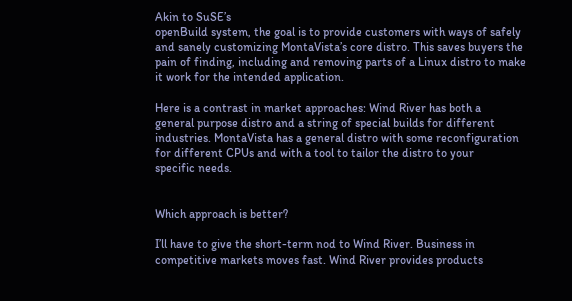Akin to SuSE’s
openBuild system, the goal is to provide customers with ways of safely
and sanely customizing MontaVista’s core distro. This saves buyers the
pain of finding, including and removing parts of a Linux distro to make
it work for the intended application.

Here is a contrast in market approaches: Wind River has both a
general purpose distro and a string of special builds for different
industries. MontaVista has a general distro with some reconfiguration
for different CPUs and with a tool to tailor the distro to your
specific needs.


Which approach is better?

I’ll have to give the short-term nod to Wind River. Business in
competitive markets moves fast. Wind River provides products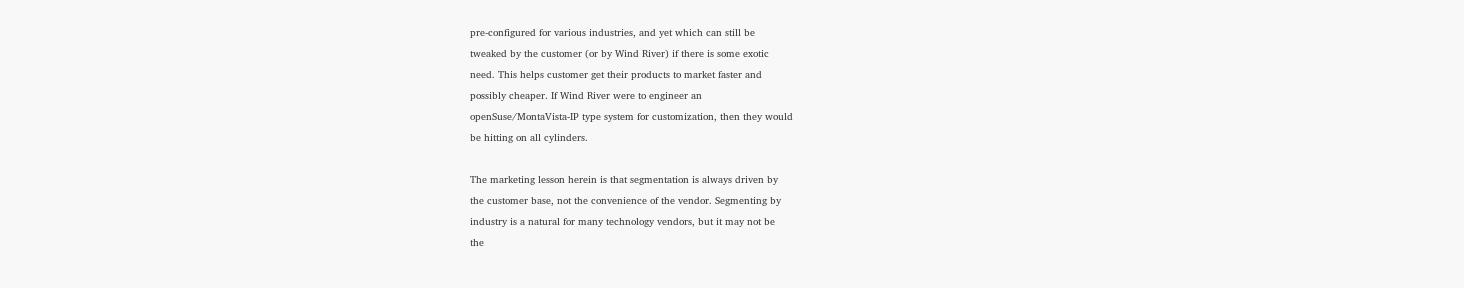pre-configured for various industries, and yet which can still be
tweaked by the customer (or by Wind River) if there is some exotic
need. This helps customer get their products to market faster and
possibly cheaper. If Wind River were to engineer an
openSuse/MontaVista-IP type system for customization, then they would
be hitting on all cylinders.

The marketing lesson herein is that segmentation is always driven by
the customer base, not the convenience of the vendor. Segmenting by
industry is a natural for many technology vendors, but it may not be
the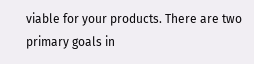viable for your products. There are two primary goals in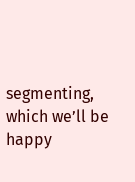segmenting, which we’ll be happy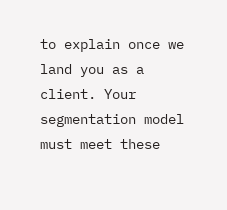to explain once we land you as a
client. Your segmentation model must meet these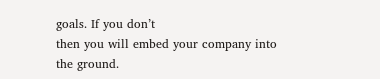goals. If you don’t
then you will embed your company into the ground.